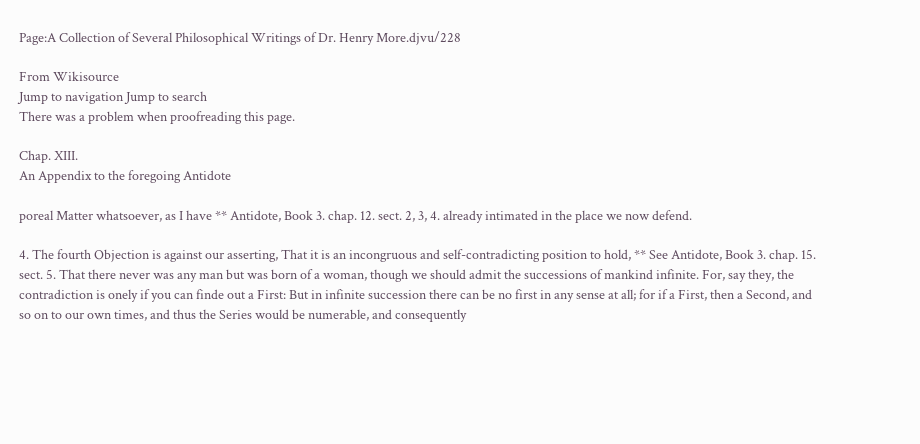Page:A Collection of Several Philosophical Writings of Dr. Henry More.djvu/228

From Wikisource
Jump to navigation Jump to search
There was a problem when proofreading this page.

Chap. XIII.
An Appendix to the foregoing Antidote

poreal Matter whatsoever, as I have ** Antidote, Book 3. chap. 12. sect. 2, 3, 4. already intimated in the place we now defend.

4. The fourth Objection is against our asserting, That it is an incongruous and self-contradicting position to hold, ** See Antidote, Book 3. chap. 15. sect. 5. That there never was any man but was born of a woman, though we should admit the successions of mankind infinite. For, say they, the contradiction is onely if you can finde out a First: But in infinite succession there can be no first in any sense at all; for if a First, then a Second, and so on to our own times, and thus the Series would be numerable, and consequently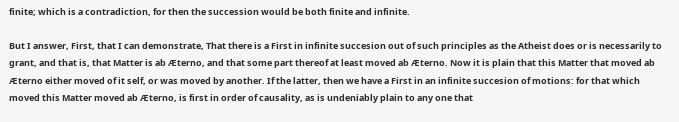finite; which is a contradiction, for then the succession would be both finite and infinite.

But I answer, First, that I can demonstrate, That there is a First in infinite succesion out of such principles as the Atheist does or is necessarily to grant, and that is, that Matter is ab Æterno, and that some part thereof at least moved ab Æterno. Now it is plain that this Matter that moved ab Æterno either moved of it self, or was moved by another. If the latter, then we have a First in an infinite succesion of motions: for that which moved this Matter moved ab Æterno, is first in order of causality, as is undeniably plain to any one that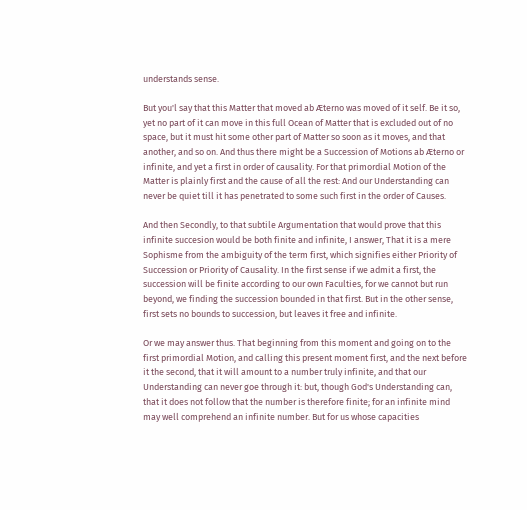understands sense.

But you'l say that this Matter that moved ab Æterno was moved of it self. Be it so, yet no part of it can move in this full Ocean of Matter that is excluded out of no space, but it must hit some other part of Matter so soon as it moves, and that another, and so on. And thus there might be a Succession of Motions ab Æterno or infinite, and yet a first in order of causality. For that primordial Motion of the Matter is plainly first and the cause of all the rest: And our Understanding can never be quiet till it has penetrated to some such first in the order of Causes.

And then Secondly, to that subtile Argumentation that would prove that this infinite succesion would be both finite and infinite, I answer, That it is a mere Sophisme from the ambiguity of the term first, which signifies either Priority of Succession or Priority of Causality. In the first sense if we admit a first, the succession will be finite according to our own Faculties, for we cannot but run beyond, we finding the succession bounded in that first. But in the other sense, first sets no bounds to succession, but leaves it free and infinite.

Or we may answer thus. That beginning from this moment and going on to the first primordial Motion, and calling this present moment first, and the next before it the second, that it will amount to a number truly infinite, and that our Understanding can never goe through it: but, though God's Understanding can, that it does not follow that the number is therefore finite; for an infinite mind may well comprehend an infinite number. But for us whose capacities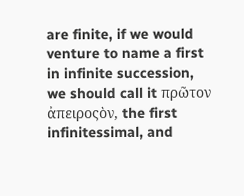are finite, if we would venture to name a first in infinite succession, we should call it πρῶτον ἀπειροςὸν, the first infinitessimal, and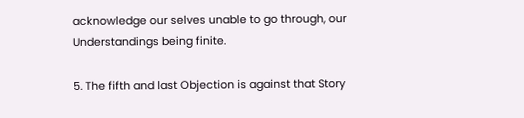acknowledge our selves unable to go through, our Understandings being finite.

5. The fifth and last Objection is against that Story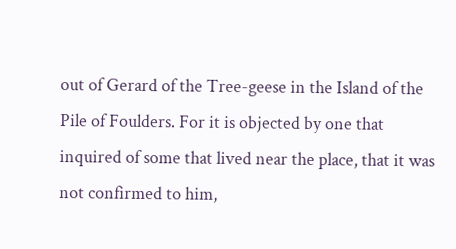out of Gerard of the Tree-geese in the Island of the Pile of Foulders. For it is objected by one that inquired of some that lived near the place, that it was not confirmed to him,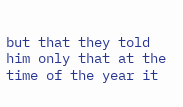but that they told him only that at the time of the year it